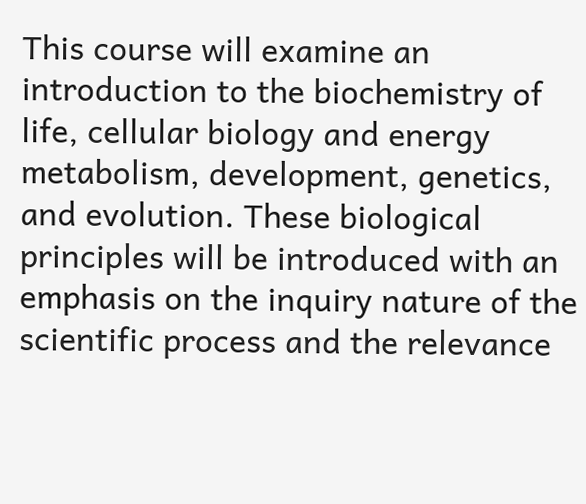This course will examine an introduction to the biochemistry of life, cellular biology and energy metabolism, development, genetics, and evolution. These biological principles will be introduced with an emphasis on the inquiry nature of the scientific process and the relevance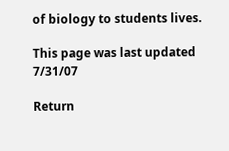of biology to students lives.

This page was last updated 7/31/07

Return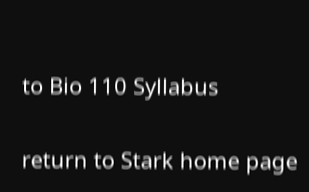to Bio 110 Syllabus

return to Stark home page